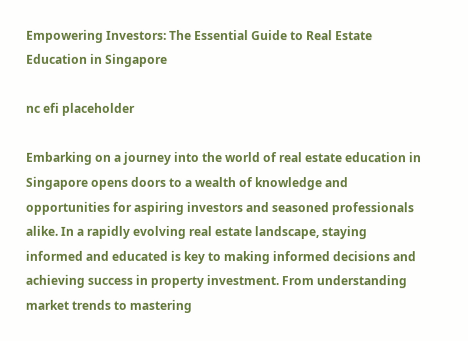Empowering Investors: The Essential Guide to Real Estate Education in Singapore

nc efi placeholder

Embarking on a journey into the world of real estate education in Singapore opens doors to a wealth of knowledge and opportunities for aspiring investors and seasoned professionals alike. In a rapidly evolving real estate landscape, staying informed and educated is key to making informed decisions and achieving success in property investment. From understanding market trends to mastering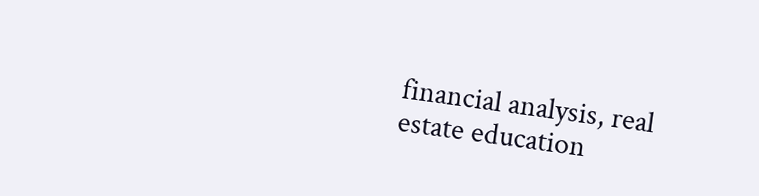financial analysis, real estate education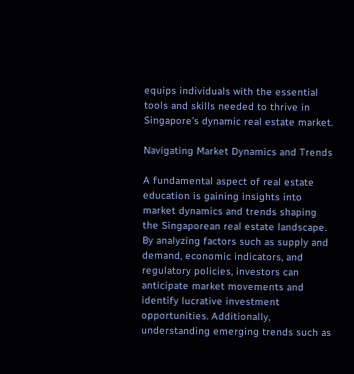equips individuals with the essential tools and skills needed to thrive in Singapore’s dynamic real estate market.

Navigating Market Dynamics and Trends

A fundamental aspect of real estate education is gaining insights into market dynamics and trends shaping the Singaporean real estate landscape. By analyzing factors such as supply and demand, economic indicators, and regulatory policies, investors can anticipate market movements and identify lucrative investment opportunities. Additionally, understanding emerging trends such as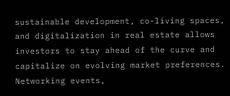sustainable development, co-living spaces, and digitalization in real estate allows investors to stay ahead of the curve and capitalize on evolving market preferences. Networking events,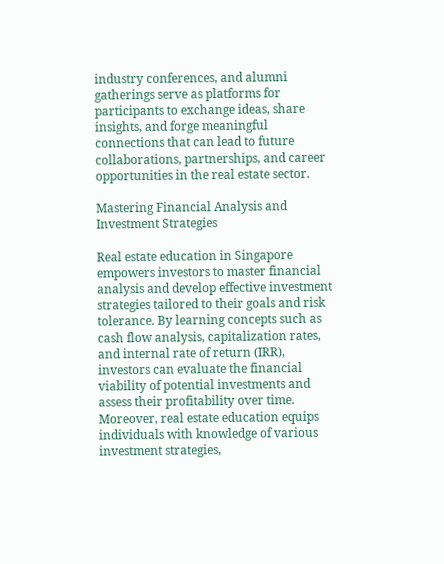industry conferences, and alumni gatherings serve as platforms for participants to exchange ideas, share insights, and forge meaningful connections that can lead to future collaborations, partnerships, and career opportunities in the real estate sector.

Mastering Financial Analysis and Investment Strategies

Real estate education in Singapore empowers investors to master financial analysis and develop effective investment strategies tailored to their goals and risk tolerance. By learning concepts such as cash flow analysis, capitalization rates, and internal rate of return (IRR), investors can evaluate the financial viability of potential investments and assess their profitability over time. Moreover, real estate education equips individuals with knowledge of various investment strategies,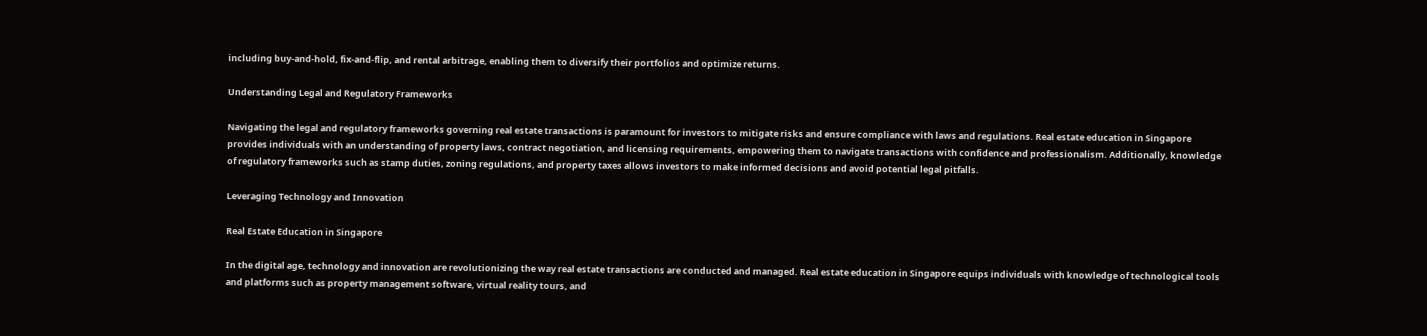including buy-and-hold, fix-and-flip, and rental arbitrage, enabling them to diversify their portfolios and optimize returns.

Understanding Legal and Regulatory Frameworks

Navigating the legal and regulatory frameworks governing real estate transactions is paramount for investors to mitigate risks and ensure compliance with laws and regulations. Real estate education in Singapore provides individuals with an understanding of property laws, contract negotiation, and licensing requirements, empowering them to navigate transactions with confidence and professionalism. Additionally, knowledge of regulatory frameworks such as stamp duties, zoning regulations, and property taxes allows investors to make informed decisions and avoid potential legal pitfalls.

Leveraging Technology and Innovation

Real Estate Education in Singapore

In the digital age, technology and innovation are revolutionizing the way real estate transactions are conducted and managed. Real estate education in Singapore equips individuals with knowledge of technological tools and platforms such as property management software, virtual reality tours, and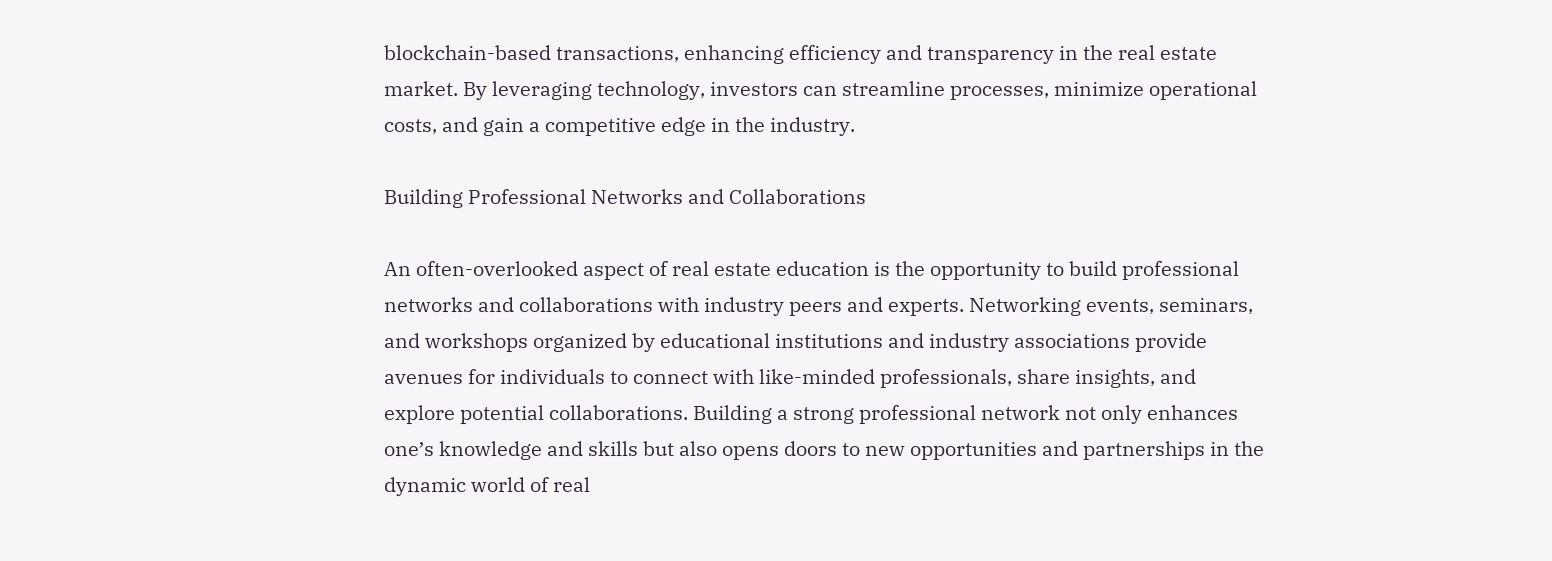blockchain-based transactions, enhancing efficiency and transparency in the real estate market. By leveraging technology, investors can streamline processes, minimize operational costs, and gain a competitive edge in the industry.

Building Professional Networks and Collaborations

An often-overlooked aspect of real estate education is the opportunity to build professional networks and collaborations with industry peers and experts. Networking events, seminars, and workshops organized by educational institutions and industry associations provide avenues for individuals to connect with like-minded professionals, share insights, and explore potential collaborations. Building a strong professional network not only enhances one’s knowledge and skills but also opens doors to new opportunities and partnerships in the dynamic world of real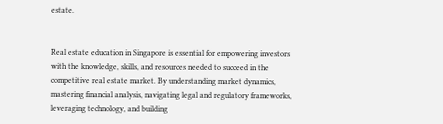estate.


Real estate education in Singapore is essential for empowering investors with the knowledge, skills, and resources needed to succeed in the competitive real estate market. By understanding market dynamics, mastering financial analysis, navigating legal and regulatory frameworks, leveraging technology, and building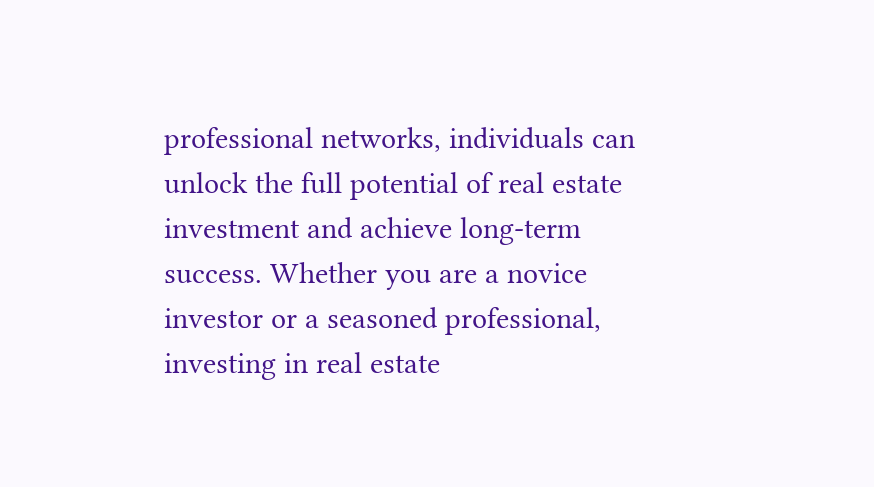professional networks, individuals can unlock the full potential of real estate investment and achieve long-term success. Whether you are a novice investor or a seasoned professional, investing in real estate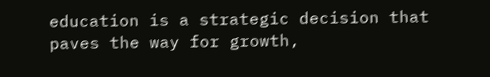education is a strategic decision that paves the way for growth,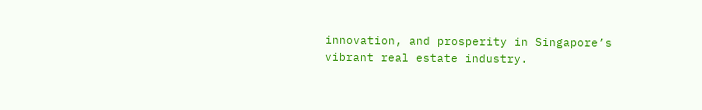innovation, and prosperity in Singapore’s vibrant real estate industry.